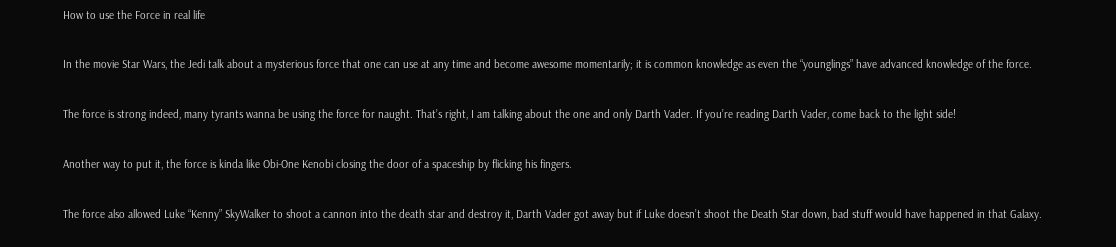How to use the Force in real life

In the movie Star Wars, the Jedi talk about a mysterious force that one can use at any time and become awesome momentarily; it is common knowledge as even the “younglings” have advanced knowledge of the force.

The force is strong indeed, many tyrants wanna be using the force for naught. That’s right, I am talking about the one and only Darth Vader. If you’re reading Darth Vader, come back to the light side!

Another way to put it, the force is kinda like Obi-One Kenobi closing the door of a spaceship by flicking his fingers.

The force also allowed Luke “Kenny” SkyWalker to shoot a cannon into the death star and destroy it, Darth Vader got away but if Luke doesn’t shoot the Death Star down, bad stuff would have happened in that Galaxy.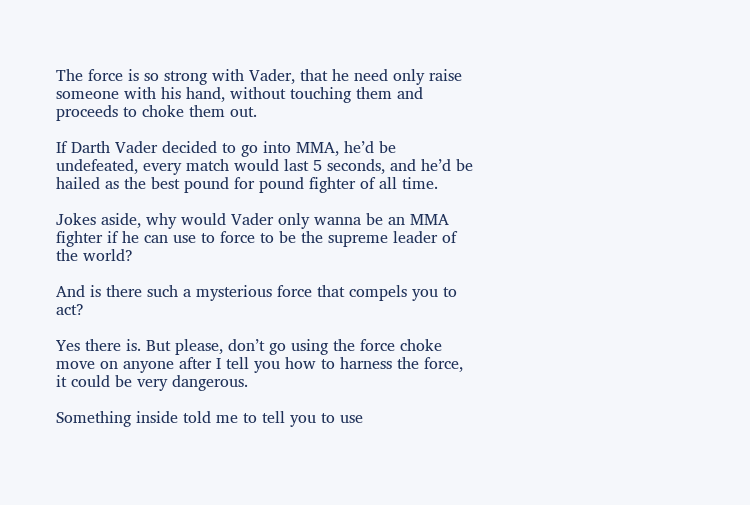The force is so strong with Vader, that he need only raise someone with his hand, without touching them and proceeds to choke them out.

If Darth Vader decided to go into MMA, he’d be undefeated, every match would last 5 seconds, and he’d be hailed as the best pound for pound fighter of all time.

Jokes aside, why would Vader only wanna be an MMA fighter if he can use to force to be the supreme leader of the world?

And is there such a mysterious force that compels you to act?

Yes there is. But please, don’t go using the force choke move on anyone after I tell you how to harness the force, it could be very dangerous.

Something inside told me to tell you to use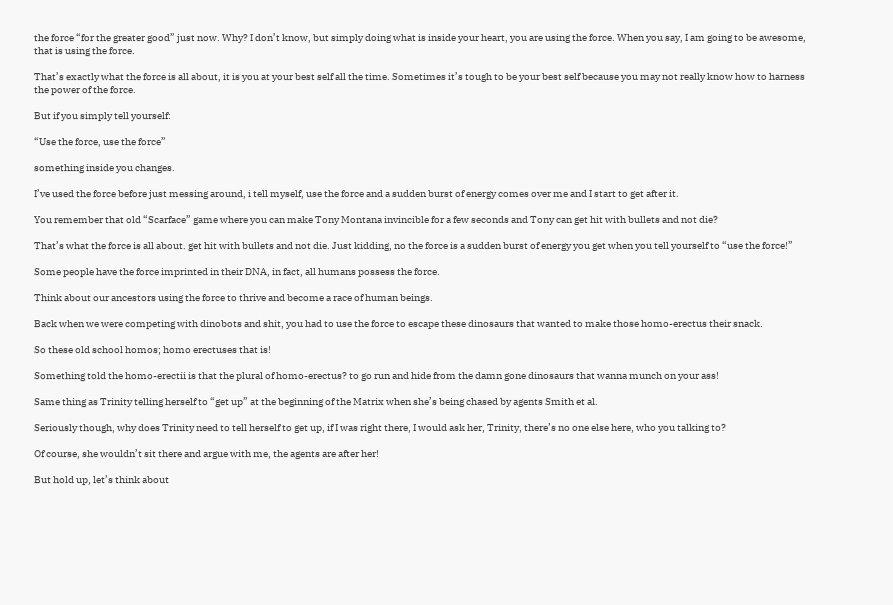the force “for the greater good” just now. Why? I don’t know, but simply doing what is inside your heart, you are using the force. When you say, I am going to be awesome, that is using the force.

That’s exactly what the force is all about, it is you at your best self all the time. Sometimes it’s tough to be your best self because you may not really know how to harness the power of the force.

But if you simply tell yourself:

“Use the force, use the force”

something inside you changes.

I’ve used the force before just messing around, i tell myself, use the force and a sudden burst of energy comes over me and I start to get after it.

You remember that old “Scarface” game where you can make Tony Montana invincible for a few seconds and Tony can get hit with bullets and not die?

That’s what the force is all about. get hit with bullets and not die. Just kidding, no the force is a sudden burst of energy you get when you tell yourself to “use the force!”

Some people have the force imprinted in their DNA, in fact, all humans possess the force.

Think about our ancestors using the force to thrive and become a race of human beings.

Back when we were competing with dinobots and shit, you had to use the force to escape these dinosaurs that wanted to make those homo-erectus their snack.

So these old school homos; homo erectuses that is!

Something told the homo-erectii is that the plural of homo-erectus? to go run and hide from the damn gone dinosaurs that wanna munch on your ass!

Same thing as Trinity telling herself to “get up” at the beginning of the Matrix when she’s being chased by agents Smith et al.

Seriously though, why does Trinity need to tell herself to get up, if I was right there, I would ask her, Trinity, there’s no one else here, who you talking to?

Of course, she wouldn’t sit there and argue with me, the agents are after her!

But hold up, let’s think about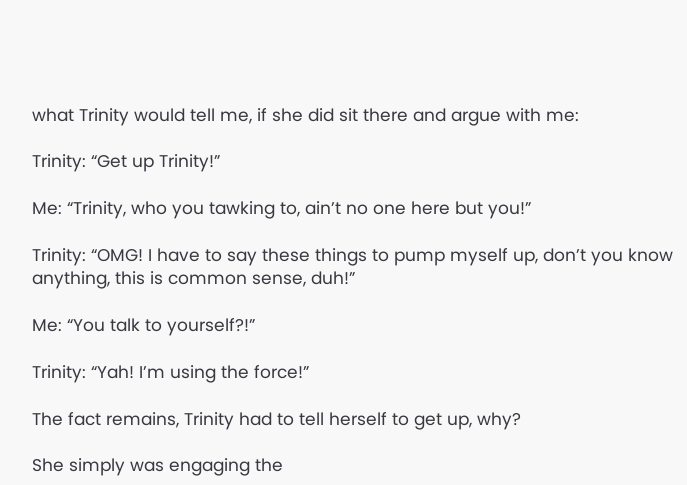what Trinity would tell me, if she did sit there and argue with me:

Trinity: “Get up Trinity!”

Me: “Trinity, who you tawking to, ain’t no one here but you!”

Trinity: “OMG! I have to say these things to pump myself up, don’t you know anything, this is common sense, duh!”

Me: “You talk to yourself?!”

Trinity: “Yah! I’m using the force!”

The fact remains, Trinity had to tell herself to get up, why?

She simply was engaging the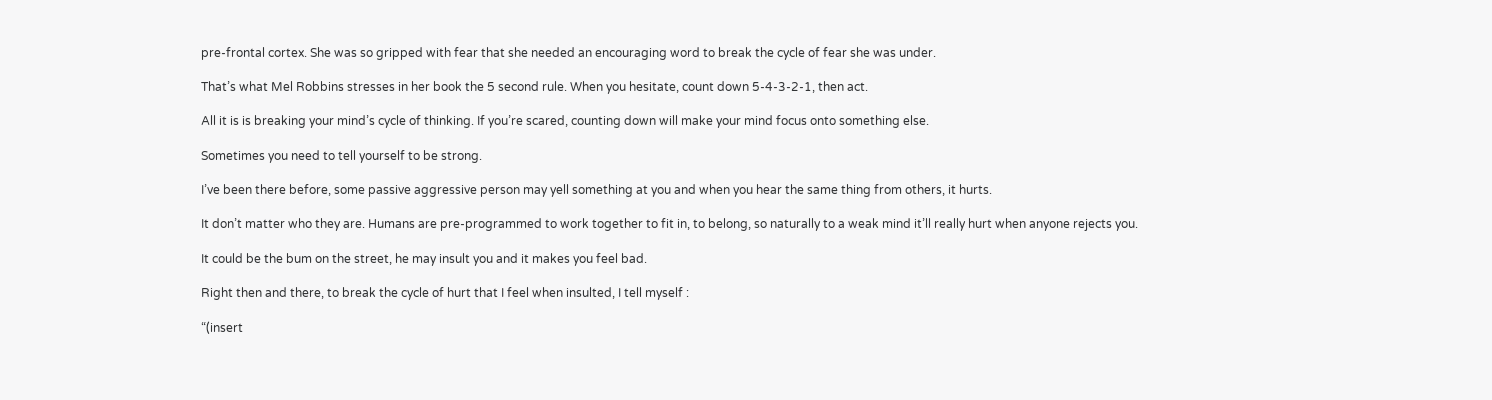pre-frontal cortex. She was so gripped with fear that she needed an encouraging word to break the cycle of fear she was under.

That’s what Mel Robbins stresses in her book the 5 second rule. When you hesitate, count down 5-4-3-2-1, then act.

All it is is breaking your mind’s cycle of thinking. If you’re scared, counting down will make your mind focus onto something else.

Sometimes you need to tell yourself to be strong.

I’ve been there before, some passive aggressive person may yell something at you and when you hear the same thing from others, it hurts.

It don’t matter who they are. Humans are pre-programmed to work together to fit in, to belong, so naturally to a weak mind it’ll really hurt when anyone rejects you.

It could be the bum on the street, he may insult you and it makes you feel bad.

Right then and there, to break the cycle of hurt that I feel when insulted, I tell myself :

“(insert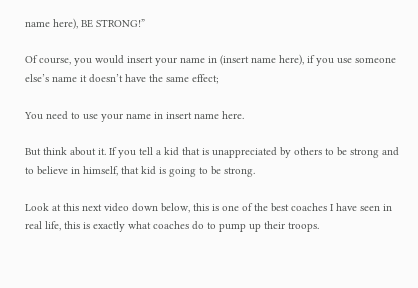name here), BE STRONG!”

Of course, you would insert your name in (insert name here), if you use someone else’s name it doesn’t have the same effect;

You need to use your name in insert name here.

But think about it. If you tell a kid that is unappreciated by others to be strong and to believe in himself, that kid is going to be strong.

Look at this next video down below, this is one of the best coaches I have seen in real life, this is exactly what coaches do to pump up their troops.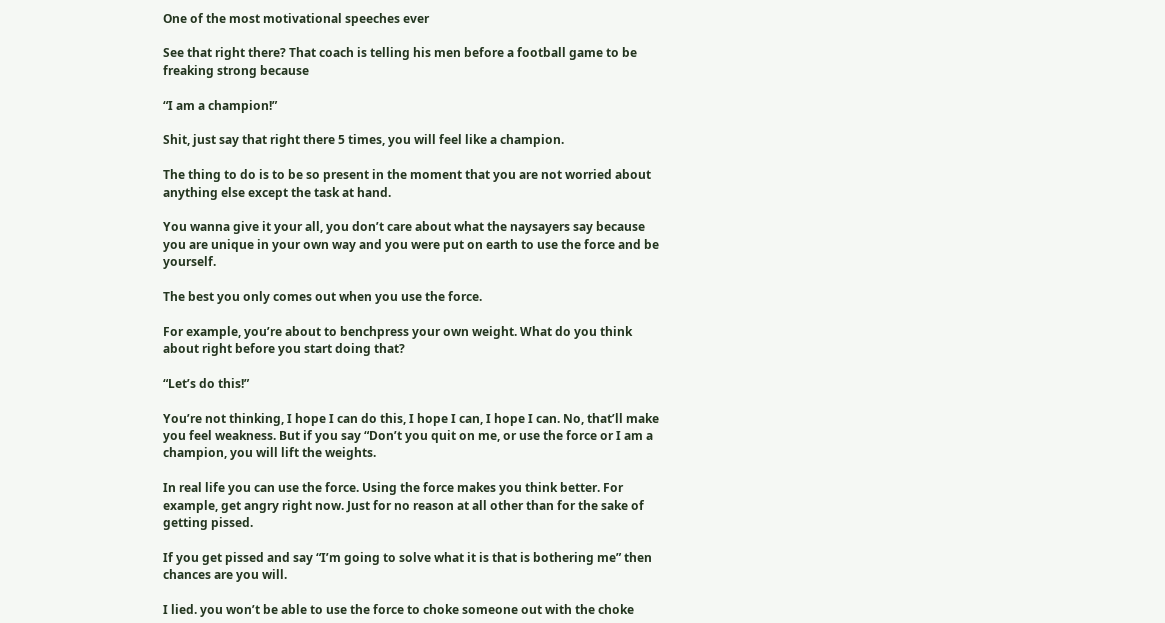One of the most motivational speeches ever

See that right there? That coach is telling his men before a football game to be freaking strong because

“I am a champion!”

Shit, just say that right there 5 times, you will feel like a champion.

The thing to do is to be so present in the moment that you are not worried about anything else except the task at hand.

You wanna give it your all, you don’t care about what the naysayers say because you are unique in your own way and you were put on earth to use the force and be yourself.

The best you only comes out when you use the force.

For example, you’re about to benchpress your own weight. What do you think about right before you start doing that?

“Let’s do this!”

You’re not thinking, I hope I can do this, I hope I can, I hope I can. No, that’ll make you feel weakness. But if you say “Don’t you quit on me, or use the force or I am a champion, you will lift the weights.

In real life you can use the force. Using the force makes you think better. For example, get angry right now. Just for no reason at all other than for the sake of getting pissed.

If you get pissed and say “I’m going to solve what it is that is bothering me” then chances are you will.

I lied. you won’t be able to use the force to choke someone out with the choke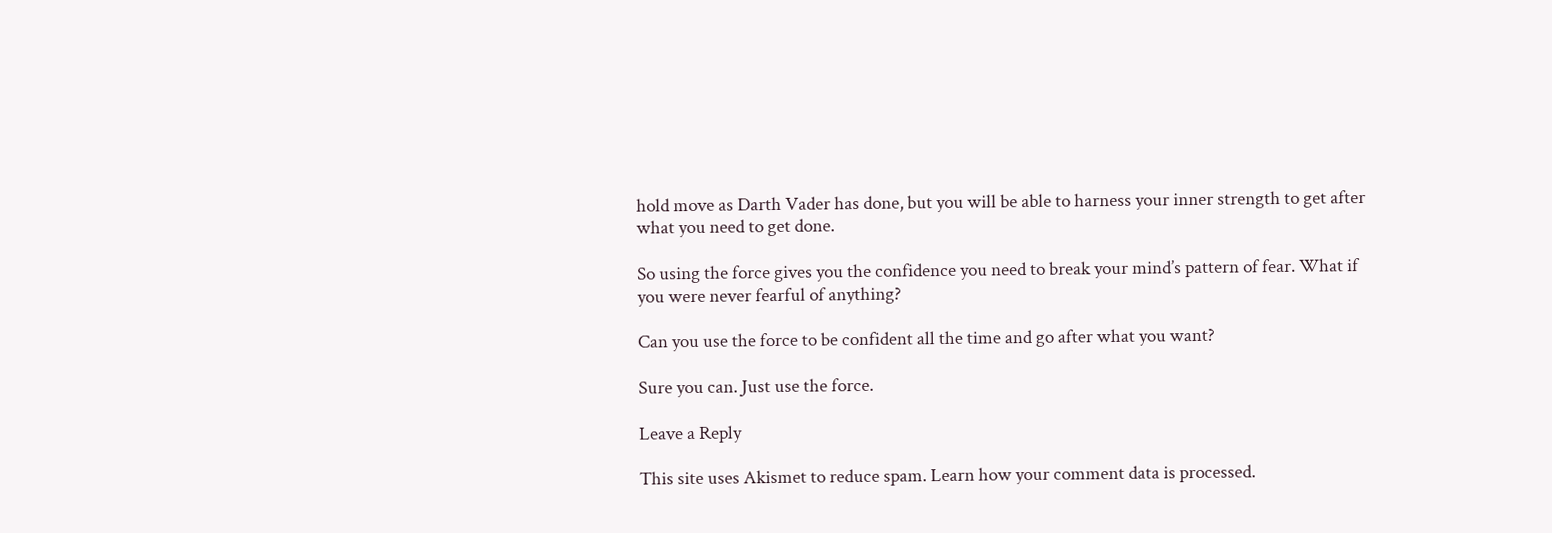hold move as Darth Vader has done, but you will be able to harness your inner strength to get after what you need to get done.

So using the force gives you the confidence you need to break your mind’s pattern of fear. What if you were never fearful of anything?

Can you use the force to be confident all the time and go after what you want?

Sure you can. Just use the force.

Leave a Reply

This site uses Akismet to reduce spam. Learn how your comment data is processed.